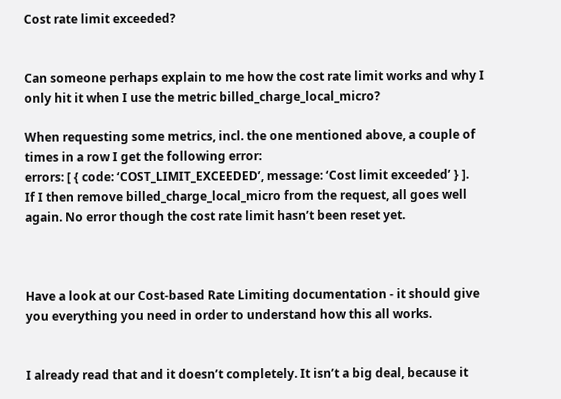Cost rate limit exceeded?


Can someone perhaps explain to me how the cost rate limit works and why I only hit it when I use the metric billed_charge_local_micro?

When requesting some metrics, incl. the one mentioned above, a couple of times in a row I get the following error:
errors: [ { code: ‘COST_LIMIT_EXCEEDED’, message: ‘Cost limit exceeded’ } ].
If I then remove billed_charge_local_micro from the request, all goes well again. No error though the cost rate limit hasn’t been reset yet.



Have a look at our Cost-based Rate Limiting documentation - it should give you everything you need in order to understand how this all works.


I already read that and it doesn’t completely. It isn’t a big deal, because it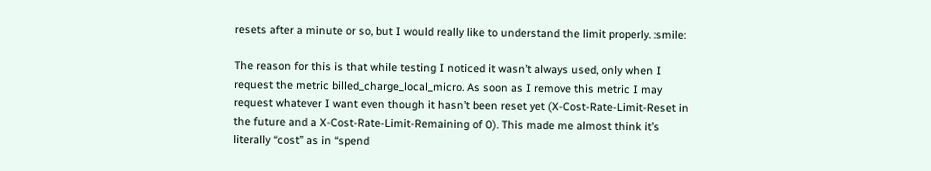resets after a minute or so, but I would really like to understand the limit properly. :smile:

The reason for this is that while testing I noticed it wasn’t always used, only when I request the metric billed_charge_local_micro. As soon as I remove this metric I may request whatever I want even though it hasn’t been reset yet (X-Cost-Rate-Limit-Reset in the future and a X-Cost-Rate-Limit-Remaining of 0). This made me almost think it’s literally “cost” as in “spend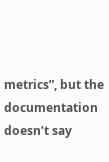metrics”, but the documentation doesn’t say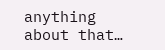anything about that…